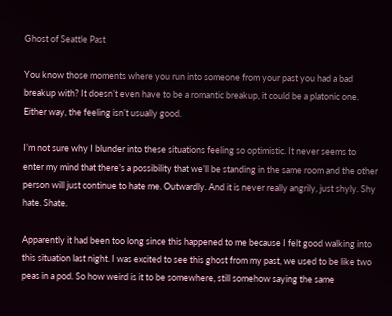Ghost of Seattle Past

You know those moments where you run into someone from your past you had a bad breakup with? It doesn’t even have to be a romantic breakup, it could be a platonic one. Either way, the feeling isn’t usually good.

I’m not sure why I blunder into these situations feeling so optimistic. It never seems to enter my mind that there’s a possibility that we’ll be standing in the same room and the other person will just continue to hate me. Outwardly. And it is never really angrily, just shyly. Shy hate. Shate.

Apparently it had been too long since this happened to me because I felt good walking into this situation last night. I was excited to see this ghost from my past, we used to be like two peas in a pod. So how weird is it to be somewhere, still somehow saying the same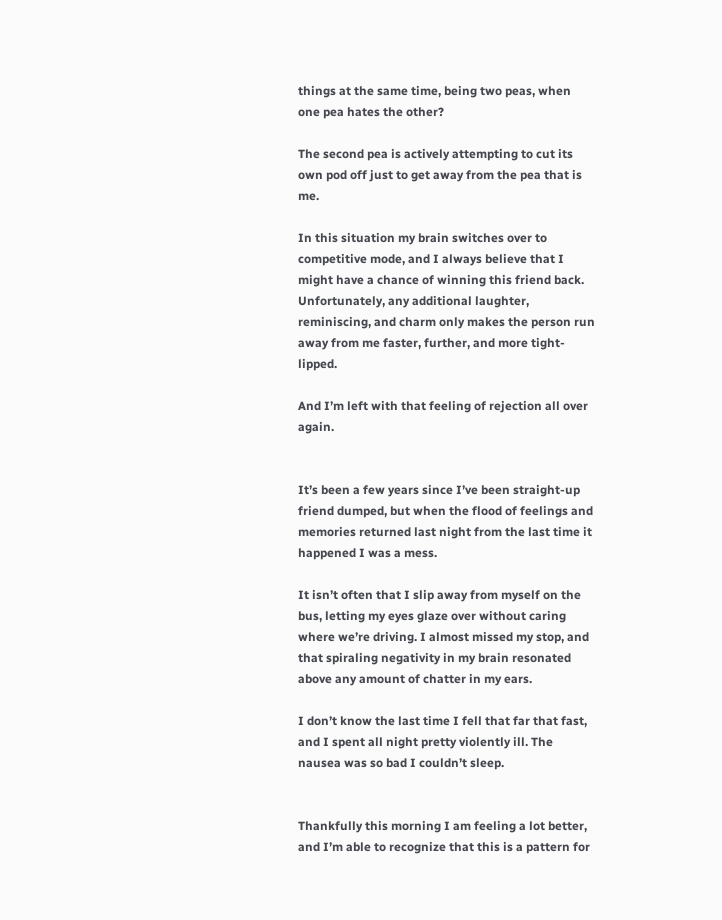things at the same time, being two peas, when one pea hates the other?

The second pea is actively attempting to cut its own pod off just to get away from the pea that is me.

In this situation my brain switches over to competitive mode, and I always believe that I might have a chance of winning this friend back. Unfortunately, any additional laughter, reminiscing, and charm only makes the person run away from me faster, further, and more tight-lipped.

And I’m left with that feeling of rejection all over again.


It’s been a few years since I’ve been straight-up friend dumped, but when the flood of feelings and memories returned last night from the last time it happened I was a mess.

It isn’t often that I slip away from myself on the bus, letting my eyes glaze over without caring where we’re driving. I almost missed my stop, and that spiraling negativity in my brain resonated above any amount of chatter in my ears.

I don’t know the last time I fell that far that fast, and I spent all night pretty violently ill. The nausea was so bad I couldn’t sleep.


Thankfully this morning I am feeling a lot better, and I’m able to recognize that this is a pattern for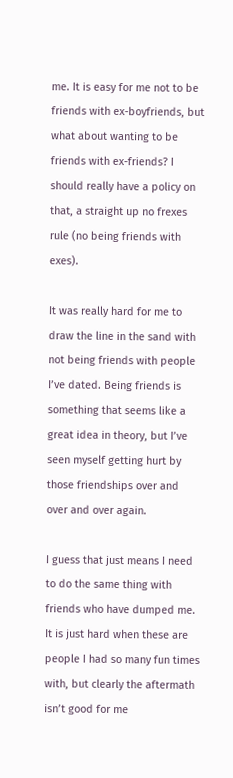me. It is easy for me not to be friends with ex-boyfriends, but what about wanting to be friends with ex-friends? I should really have a policy on that, a straight up no frexes rule (no being friends with exes).

It was really hard for me to draw the line in the sand with not being friends with people I’ve dated. Being friends is something that seems like a great idea in theory, but I’ve seen myself getting hurt by those friendships over and over and over again.

I guess that just means I need to do the same thing with friends who have dumped me. It is just hard when these are people I had so many fun times with, but clearly the aftermath isn’t good for me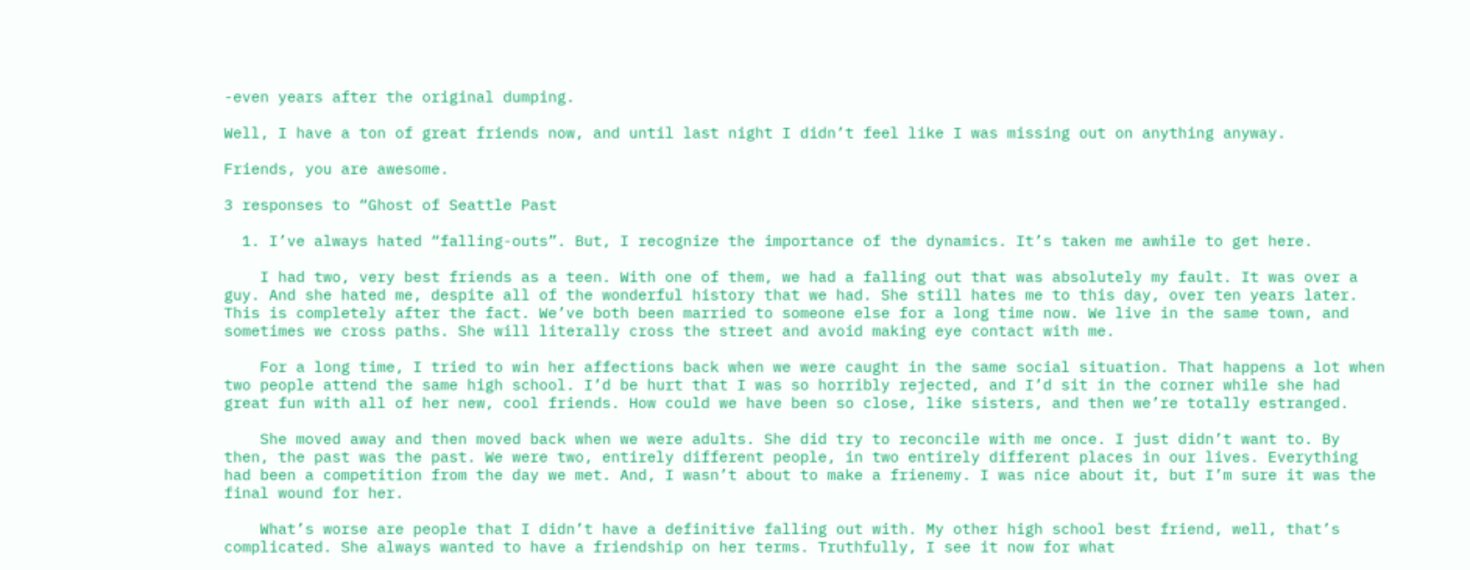-even years after the original dumping.

Well, I have a ton of great friends now, and until last night I didn’t feel like I was missing out on anything anyway.

Friends, you are awesome.

3 responses to “Ghost of Seattle Past

  1. I’ve always hated “falling-outs”. But, I recognize the importance of the dynamics. It’s taken me awhile to get here.

    I had two, very best friends as a teen. With one of them, we had a falling out that was absolutely my fault. It was over a guy. And she hated me, despite all of the wonderful history that we had. She still hates me to this day, over ten years later. This is completely after the fact. We’ve both been married to someone else for a long time now. We live in the same town, and sometimes we cross paths. She will literally cross the street and avoid making eye contact with me.

    For a long time, I tried to win her affections back when we were caught in the same social situation. That happens a lot when two people attend the same high school. I’d be hurt that I was so horribly rejected, and I’d sit in the corner while she had great fun with all of her new, cool friends. How could we have been so close, like sisters, and then we’re totally estranged.

    She moved away and then moved back when we were adults. She did try to reconcile with me once. I just didn’t want to. By then, the past was the past. We were two, entirely different people, in two entirely different places in our lives. Everything had been a competition from the day we met. And, I wasn’t about to make a frienemy. I was nice about it, but I’m sure it was the final wound for her.

    What’s worse are people that I didn’t have a definitive falling out with. My other high school best friend, well, that’s complicated. She always wanted to have a friendship on her terms. Truthfully, I see it now for what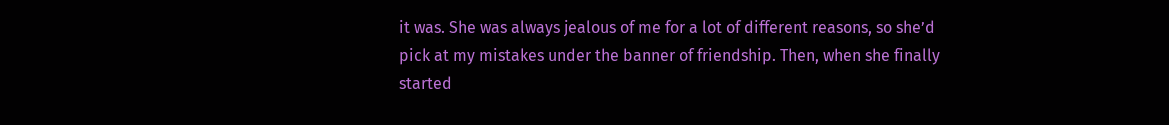it was. She was always jealous of me for a lot of different reasons, so she’d pick at my mistakes under the banner of friendship. Then, when she finally started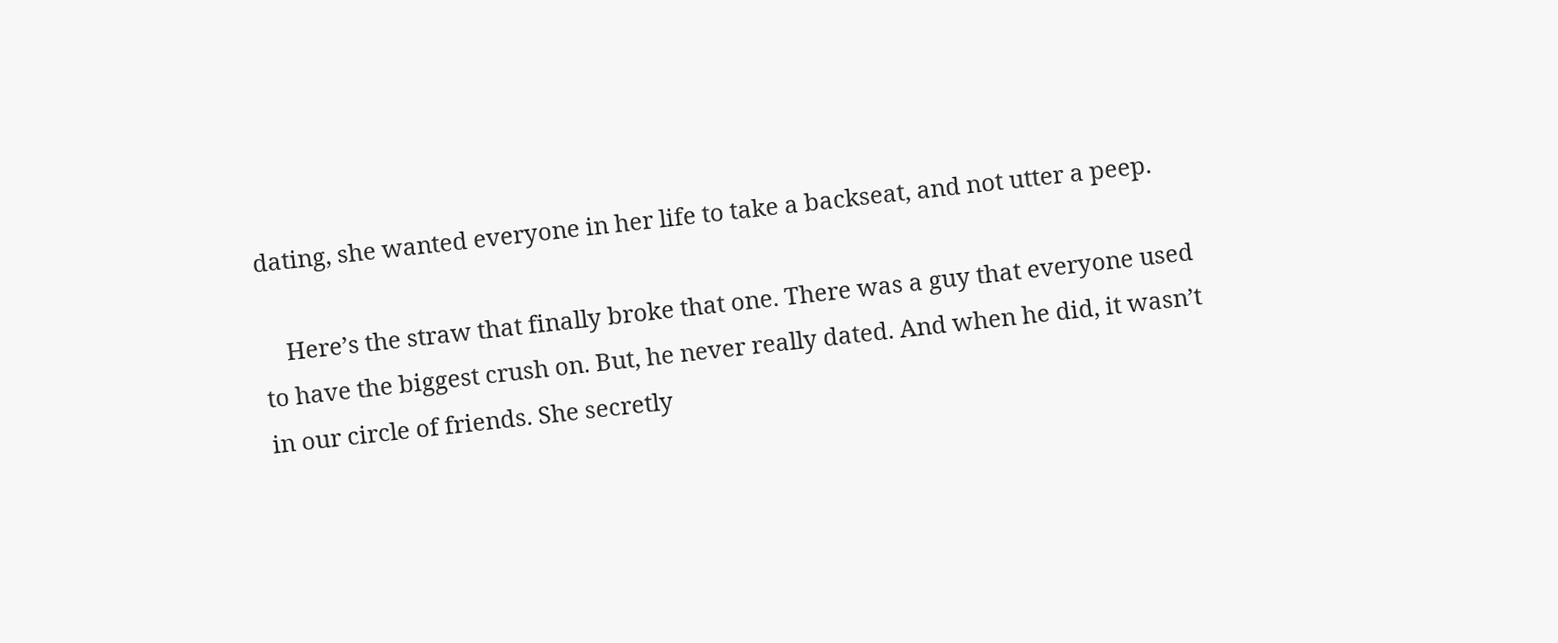dating, she wanted everyone in her life to take a backseat, and not utter a peep.

    Here’s the straw that finally broke that one. There was a guy that everyone used to have the biggest crush on. But, he never really dated. And when he did, it wasn’t in our circle of friends. She secretly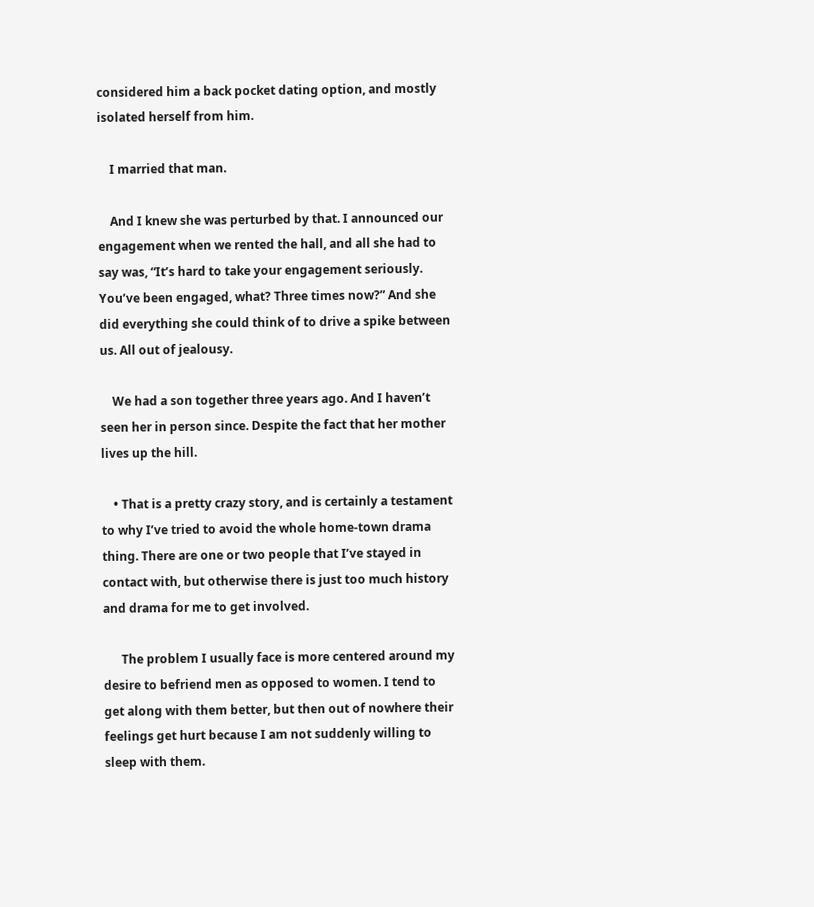considered him a back pocket dating option, and mostly isolated herself from him.

    I married that man.

    And I knew she was perturbed by that. I announced our engagement when we rented the hall, and all she had to say was, “It’s hard to take your engagement seriously. You’ve been engaged, what? Three times now?” And she did everything she could think of to drive a spike between us. All out of jealousy.

    We had a son together three years ago. And I haven’t seen her in person since. Despite the fact that her mother lives up the hill.

    • That is a pretty crazy story, and is certainly a testament to why I’ve tried to avoid the whole home-town drama thing. There are one or two people that I’ve stayed in contact with, but otherwise there is just too much history and drama for me to get involved.

      The problem I usually face is more centered around my desire to befriend men as opposed to women. I tend to get along with them better, but then out of nowhere their feelings get hurt because I am not suddenly willing to sleep with them.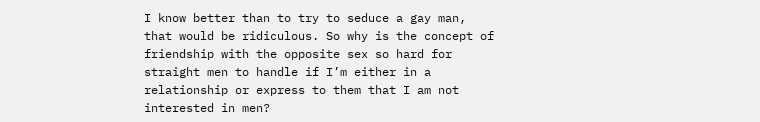I know better than to try to seduce a gay man, that would be ridiculous. So why is the concept of friendship with the opposite sex so hard for straight men to handle if I’m either in a relationship or express to them that I am not interested in men?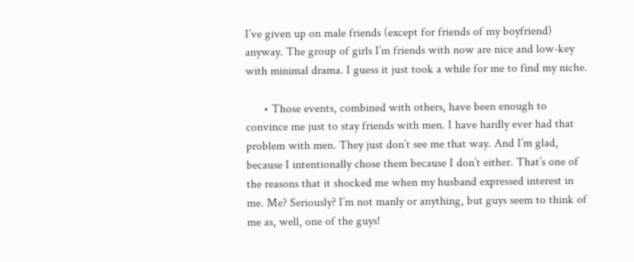I’ve given up on male friends (except for friends of my boyfriend) anyway. The group of girls I’m friends with now are nice and low-key with minimal drama. I guess it just took a while for me to find my niche.

      • Those events, combined with others, have been enough to convince me just to stay friends with men. I have hardly ever had that problem with men. They just don’t see me that way. And I’m glad, because I intentionally chose them because I don’t either. That’s one of the reasons that it shocked me when my husband expressed interest in me. Me? Seriously? I’m not manly or anything, but guys seem to think of me as, well, one of the guys!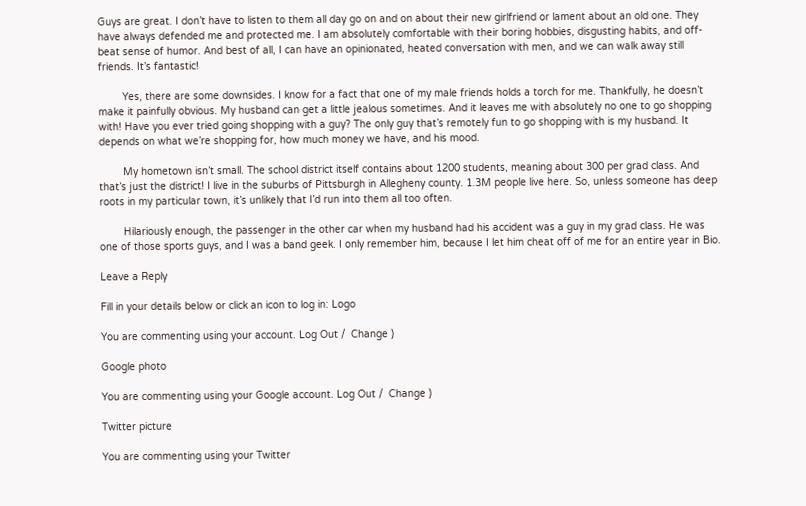Guys are great. I don’t have to listen to them all day go on and on about their new girlfriend or lament about an old one. They have always defended me and protected me. I am absolutely comfortable with their boring hobbies, disgusting habits, and off-beat sense of humor. And best of all, I can have an opinionated, heated conversation with men, and we can walk away still friends. It’s fantastic!

        Yes, there are some downsides. I know for a fact that one of my male friends holds a torch for me. Thankfully, he doesn’t make it painfully obvious. My husband can get a little jealous sometimes. And it leaves me with absolutely no one to go shopping with! Have you ever tried going shopping with a guy? The only guy that’s remotely fun to go shopping with is my husband. It depends on what we’re shopping for, how much money we have, and his mood.

        My hometown isn’t small. The school district itself contains about 1200 students, meaning about 300 per grad class. And that’s just the district! I live in the suburbs of Pittsburgh in Allegheny county. 1.3M people live here. So, unless someone has deep roots in my particular town, it’s unlikely that I’d run into them all too often.

        Hilariously enough, the passenger in the other car when my husband had his accident was a guy in my grad class. He was one of those sports guys, and I was a band geek. I only remember him, because I let him cheat off of me for an entire year in Bio.

Leave a Reply

Fill in your details below or click an icon to log in: Logo

You are commenting using your account. Log Out /  Change )

Google photo

You are commenting using your Google account. Log Out /  Change )

Twitter picture

You are commenting using your Twitter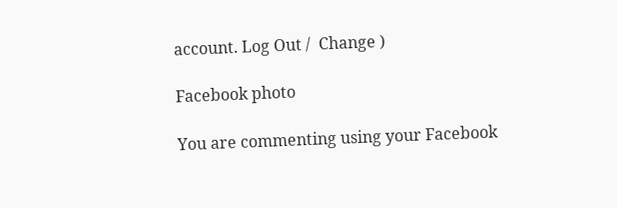account. Log Out /  Change )

Facebook photo

You are commenting using your Facebook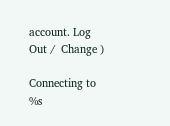account. Log Out /  Change )

Connecting to %s